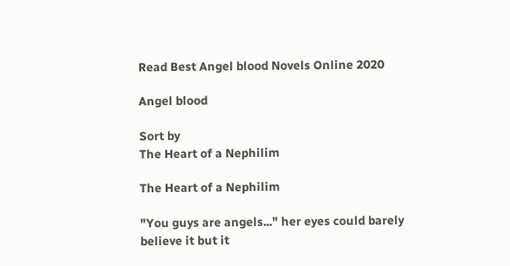Read Best Angel blood Novels Online 2020

Angel blood

Sort by
The Heart of a Nephilim

The Heart of a Nephilim

"You guys are angels..." her eyes could barely believe it but it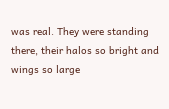was real. They were standing there, their halos so bright and wings so large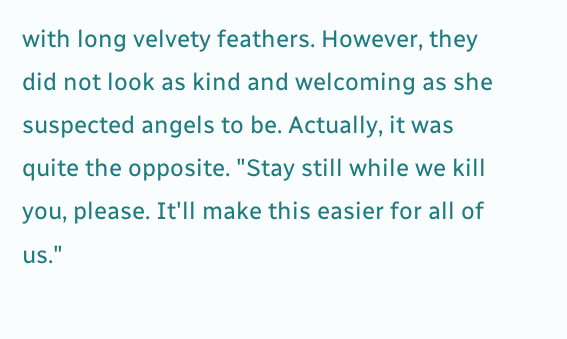with long velvety feathers. However, they did not look as kind and welcoming as she suspected angels to be. Actually, it was quite the opposite. "Stay still while we kill you, please. It'll make this easier for all of us."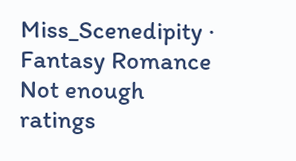Miss_Scenedipity · Fantasy Romance
Not enough ratings